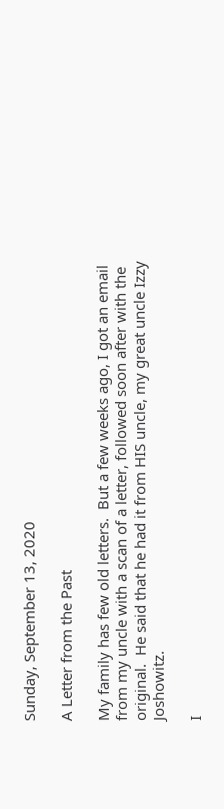Sunday, September 13, 2020

A Letter from the Past

My family has few old letters.  But a few weeks ago, I got an email from my uncle with a scan of a letter, followed soon after with the original.  He said that he had it from HIS uncle, my great uncle Izzy Joshowitz.

I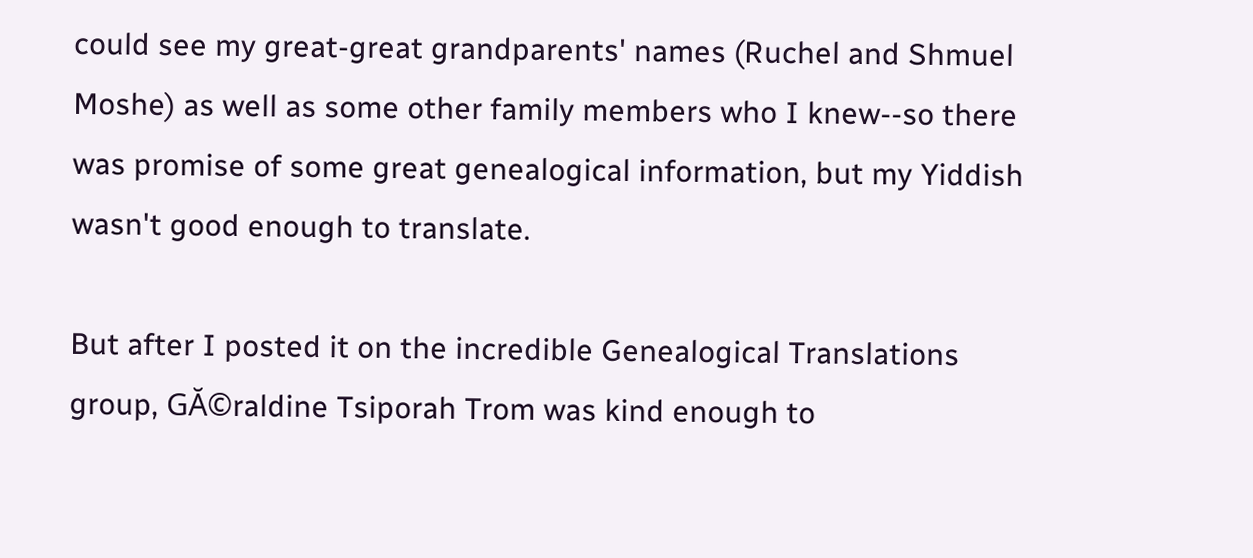could see my great-great grandparents' names (Ruchel and Shmuel Moshe) as well as some other family members who I knew--so there was promise of some great genealogical information, but my Yiddish wasn't good enough to translate.

But after I posted it on the incredible Genealogical Translations group, GĂ©raldine Tsiporah Trom was kind enough to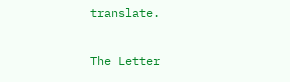translate.

The Letter